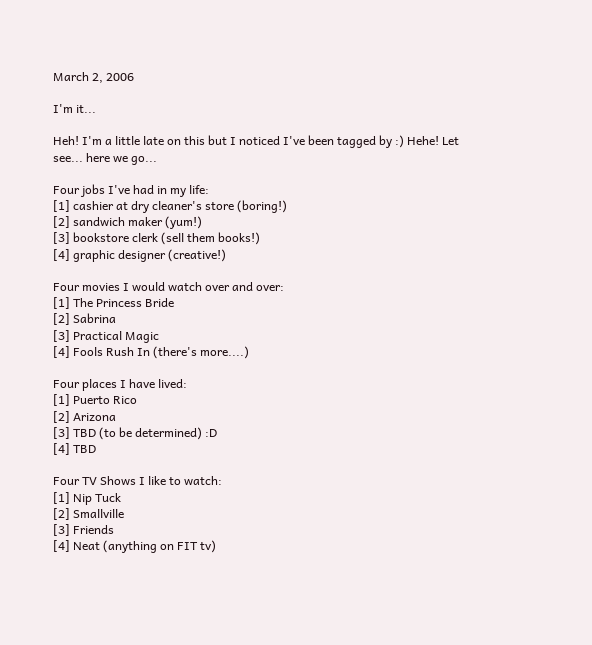March 2, 2006

I'm it...

Heh! I'm a little late on this but I noticed I've been tagged by :) Hehe! Let see... here we go...

Four jobs I've had in my life:
[1] cashier at dry cleaner's store (boring!)
[2] sandwich maker (yum!)
[3] bookstore clerk (sell them books!)
[4] graphic designer (creative!)

Four movies I would watch over and over:
[1] The Princess Bride
[2] Sabrina
[3] Practical Magic
[4] Fools Rush In (there's more....)

Four places I have lived:
[1] Puerto Rico
[2] Arizona
[3] TBD (to be determined) :D
[4] TBD

Four TV Shows I like to watch:
[1] Nip Tuck
[2] Smallville
[3] Friends
[4] Neat (anything on FIT tv)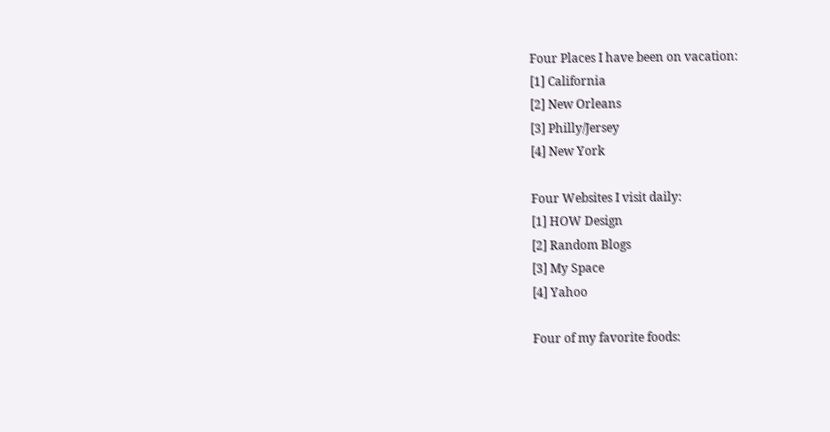Four Places I have been on vacation:
[1] California
[2] New Orleans
[3] Philly/Jersey
[4] New York

Four Websites I visit daily:
[1] HOW Design
[2] Random Blogs
[3] My Space
[4] Yahoo

Four of my favorite foods: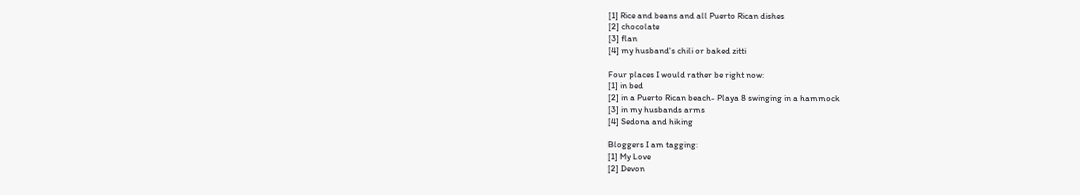[1] Rice and beans and all Puerto Rican dishes
[2] chocolate
[3] flan
[4] my husband's chili or baked zitti

Four places I would rather be right now:
[1] in bed
[2] in a Puerto Rican beach- Playa 8 swinging in a hammock
[3] in my husbands arms
[4] Sedona and hiking

Bloggers I am tagging:
[1] My Love
[2] Devon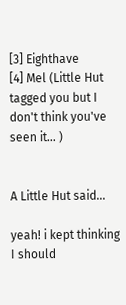[3] Eighthave
[4] Mel (Little Hut tagged you but I don't think you've seen it... )


A Little Hut said...

yeah! i kept thinking I should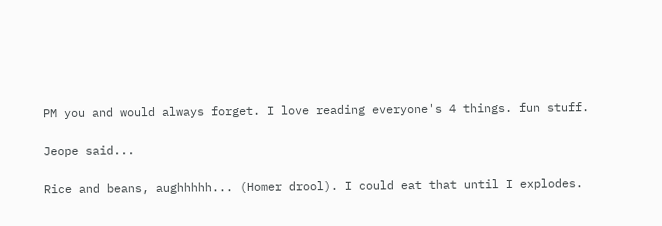PM you and would always forget. I love reading everyone's 4 things. fun stuff.

Jeope said...

Rice and beans, aughhhhh... (Homer drool). I could eat that until I explodes.